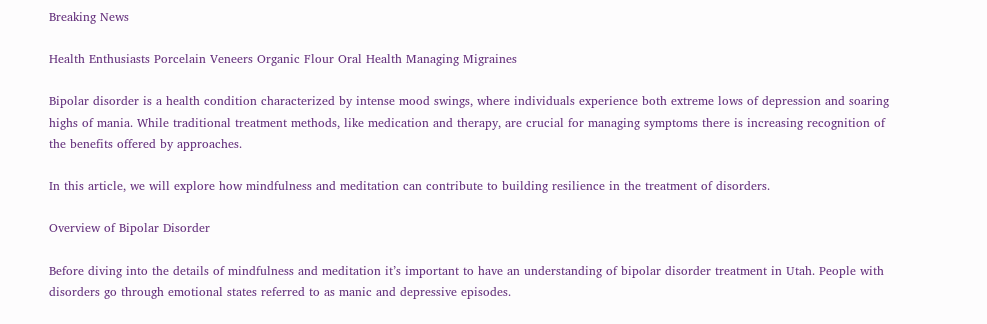Breaking News

Health Enthusiasts Porcelain Veneers Organic Flour Oral Health Managing Migraines

Bipolar disorder is a health condition characterized by intense mood swings, where individuals experience both extreme lows of depression and soaring highs of mania. While traditional treatment methods, like medication and therapy, are crucial for managing symptoms there is increasing recognition of the benefits offered by approaches.

In this article, we will explore how mindfulness and meditation can contribute to building resilience in the treatment of disorders.

Overview of Bipolar Disorder

Before diving into the details of mindfulness and meditation it’s important to have an understanding of bipolar disorder treatment in Utah. People with disorders go through emotional states referred to as manic and depressive episodes.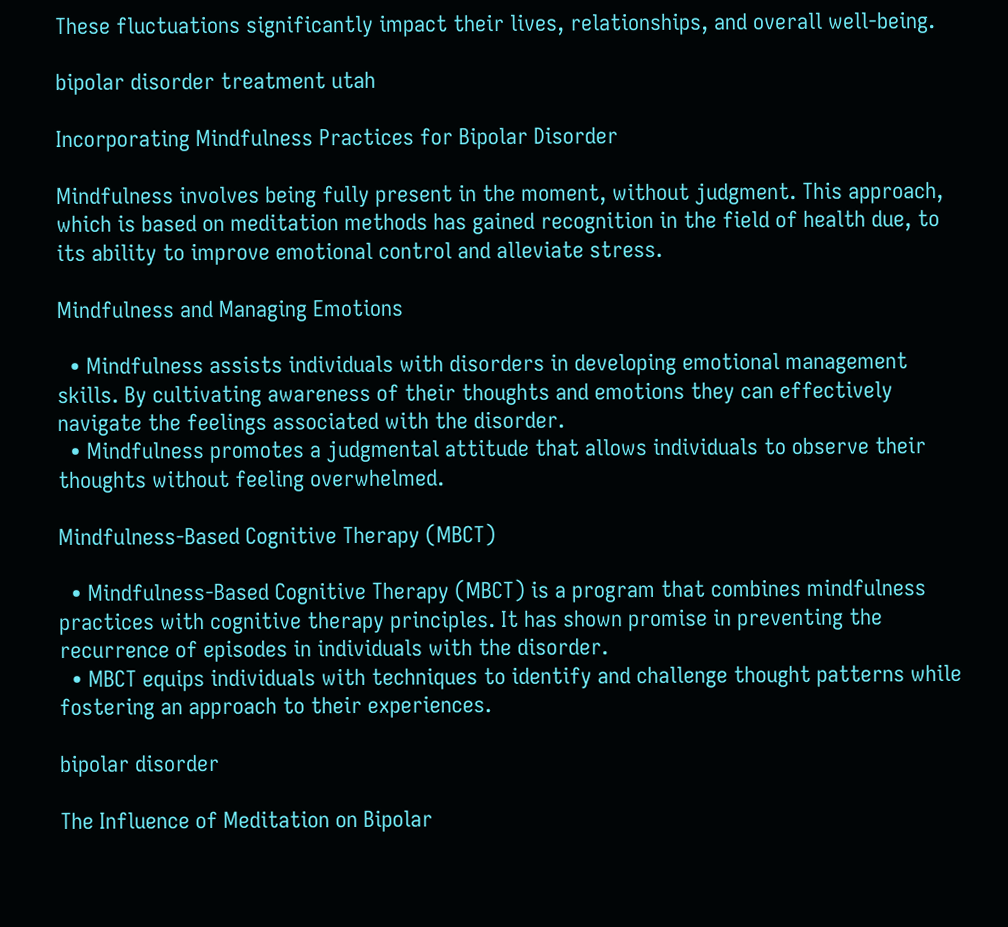These fluctuations significantly impact their lives, relationships, and overall well-being.

bipolar disorder treatment utah

Incorporating Mindfulness Practices for Bipolar Disorder

Mindfulness involves being fully present in the moment, without judgment. This approach, which is based on meditation methods has gained recognition in the field of health due, to its ability to improve emotional control and alleviate stress.

Mindfulness and Managing Emotions

  • Mindfulness assists individuals with disorders in developing emotional management skills. By cultivating awareness of their thoughts and emotions they can effectively navigate the feelings associated with the disorder.
  • Mindfulness promotes a judgmental attitude that allows individuals to observe their thoughts without feeling overwhelmed.

Mindfulness-Based Cognitive Therapy (MBCT)

  • Mindfulness-Based Cognitive Therapy (MBCT) is a program that combines mindfulness practices with cognitive therapy principles. It has shown promise in preventing the recurrence of episodes in individuals with the disorder.
  • MBCT equips individuals with techniques to identify and challenge thought patterns while fostering an approach to their experiences.

bipolar disorder

The Influence of Meditation on Bipolar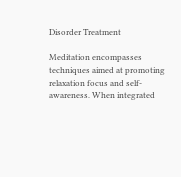Disorder Treatment

Meditation encompasses techniques aimed at promoting relaxation focus and self-awareness. When integrated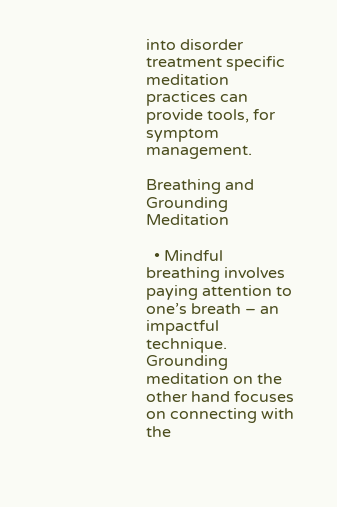into disorder treatment specific meditation practices can provide tools, for symptom management.

Breathing and Grounding Meditation

  • Mindful breathing involves paying attention to one’s breath – an impactful technique. Grounding meditation on the other hand focuses on connecting with the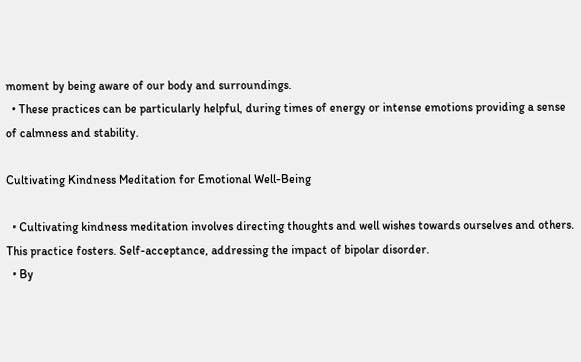moment by being aware of our body and surroundings.
  • These practices can be particularly helpful, during times of energy or intense emotions providing a sense of calmness and stability.

Cultivating Kindness Meditation for Emotional Well-Being

  • Cultivating kindness meditation involves directing thoughts and well wishes towards ourselves and others. This practice fosters. Self-acceptance, addressing the impact of bipolar disorder.
  • By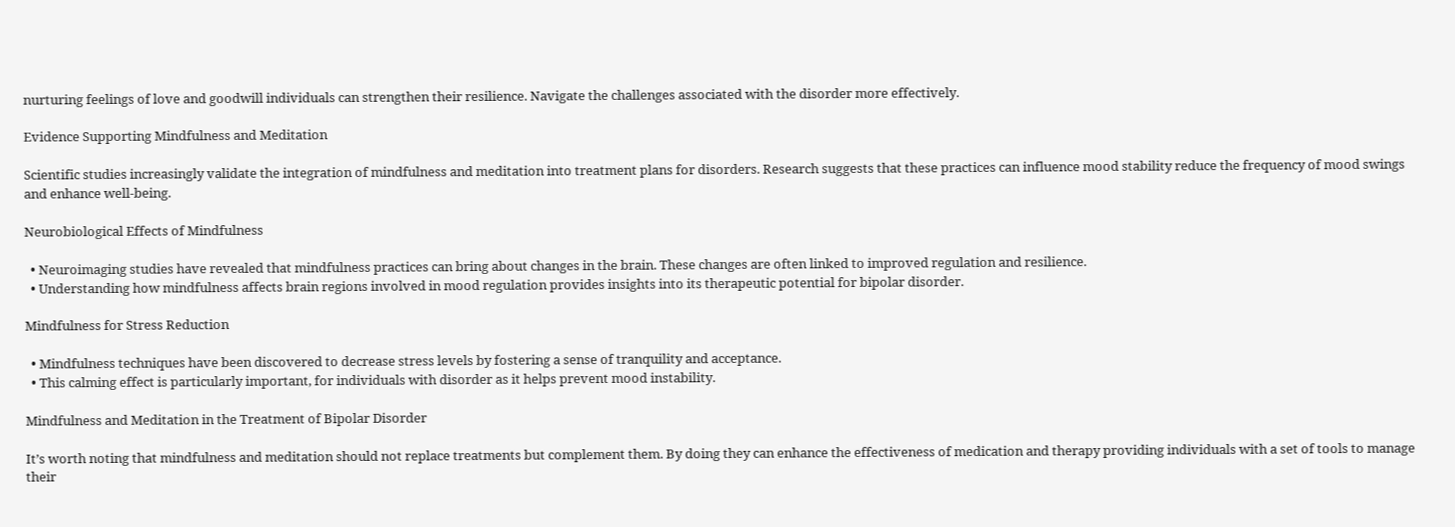nurturing feelings of love and goodwill individuals can strengthen their resilience. Navigate the challenges associated with the disorder more effectively.

Evidence Supporting Mindfulness and Meditation

Scientific studies increasingly validate the integration of mindfulness and meditation into treatment plans for disorders. Research suggests that these practices can influence mood stability reduce the frequency of mood swings and enhance well-being.

Neurobiological Effects of Mindfulness

  • Neuroimaging studies have revealed that mindfulness practices can bring about changes in the brain. These changes are often linked to improved regulation and resilience.
  • Understanding how mindfulness affects brain regions involved in mood regulation provides insights into its therapeutic potential for bipolar disorder.

Mindfulness for Stress Reduction

  • Mindfulness techniques have been discovered to decrease stress levels by fostering a sense of tranquility and acceptance.
  • This calming effect is particularly important, for individuals with disorder as it helps prevent mood instability.

Mindfulness and Meditation in the Treatment of Bipolar Disorder

It’s worth noting that mindfulness and meditation should not replace treatments but complement them. By doing they can enhance the effectiveness of medication and therapy providing individuals with a set of tools to manage their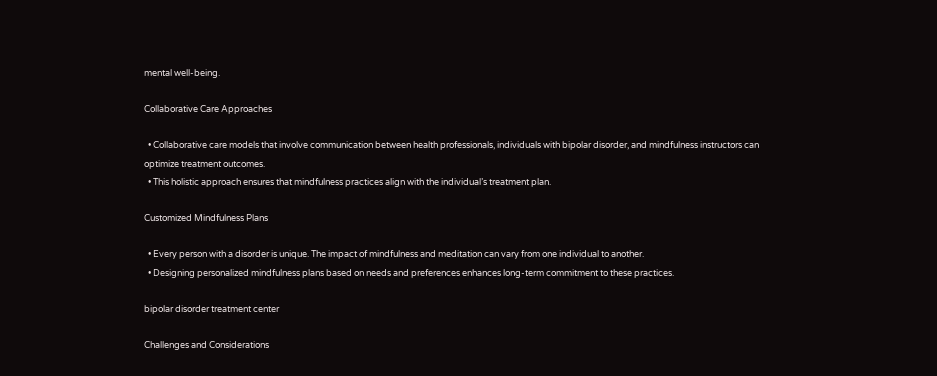mental well-being.

Collaborative Care Approaches

  • Collaborative care models that involve communication between health professionals, individuals with bipolar disorder, and mindfulness instructors can optimize treatment outcomes.
  • This holistic approach ensures that mindfulness practices align with the individual’s treatment plan.

Customized Mindfulness Plans

  • Every person with a disorder is unique. The impact of mindfulness and meditation can vary from one individual to another.
  • Designing personalized mindfulness plans based on needs and preferences enhances long-term commitment to these practices.

bipolar disorder treatment center

Challenges and Considerations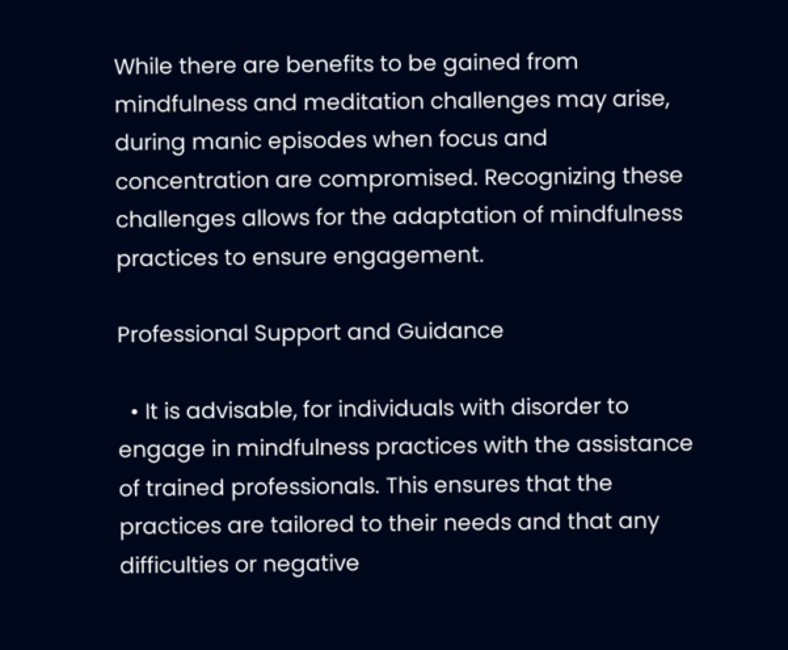While there are benefits to be gained from mindfulness and meditation challenges may arise, during manic episodes when focus and concentration are compromised. Recognizing these challenges allows for the adaptation of mindfulness practices to ensure engagement.

Professional Support and Guidance

  • It is advisable, for individuals with disorder to engage in mindfulness practices with the assistance of trained professionals. This ensures that the practices are tailored to their needs and that any difficulties or negative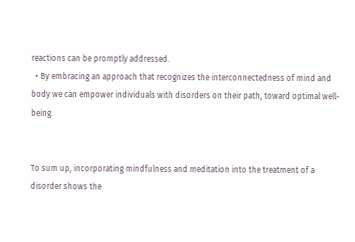reactions can be promptly addressed.
  • By embracing an approach that recognizes the interconnectedness of mind and body we can empower individuals with disorders on their path, toward optimal well-being.


To sum up, incorporating mindfulness and meditation into the treatment of a disorder shows the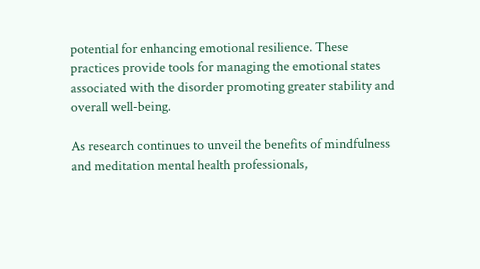potential for enhancing emotional resilience. These practices provide tools for managing the emotional states associated with the disorder promoting greater stability and overall well-being.

As research continues to unveil the benefits of mindfulness and meditation mental health professionals,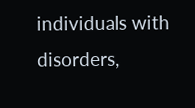individuals with disorders,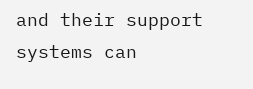and their support systems can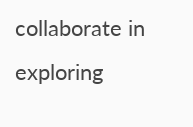collaborate in exploring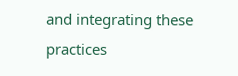and integrating these practices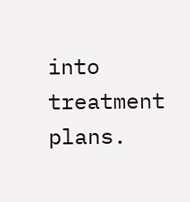into treatment plans.